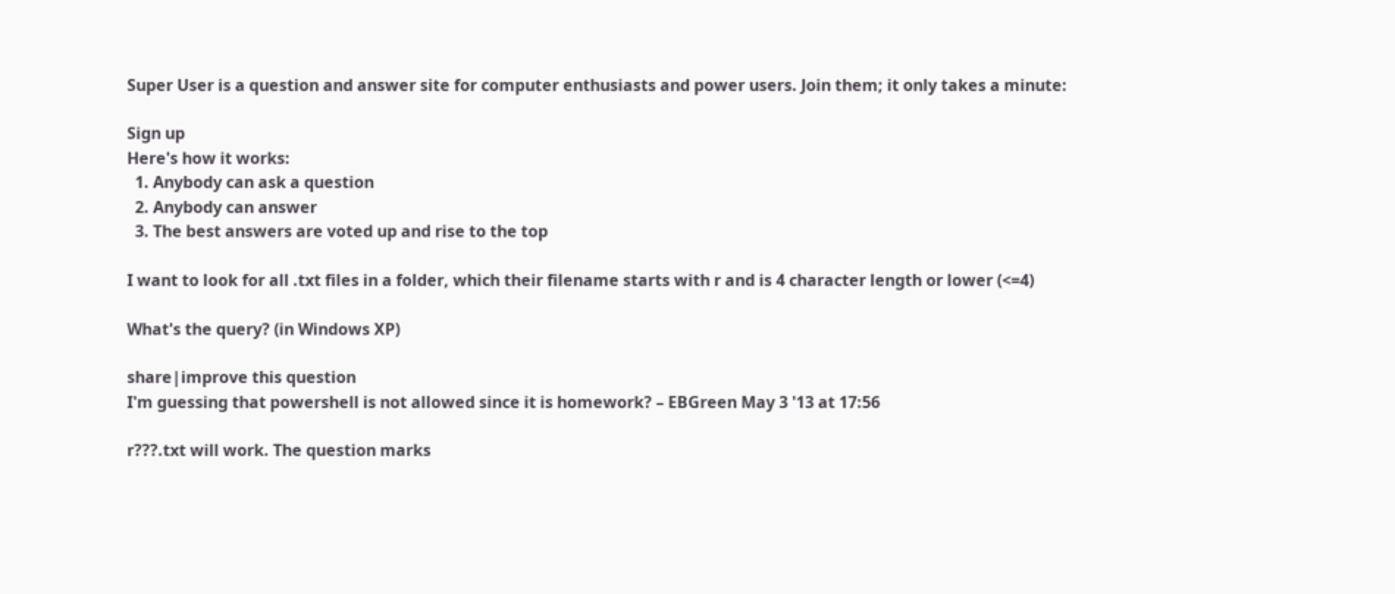Super User is a question and answer site for computer enthusiasts and power users. Join them; it only takes a minute:

Sign up
Here's how it works:
  1. Anybody can ask a question
  2. Anybody can answer
  3. The best answers are voted up and rise to the top

I want to look for all .txt files in a folder, which their filename starts with r and is 4 character length or lower (<=4)

What's the query? (in Windows XP)

share|improve this question
I'm guessing that powershell is not allowed since it is homework? – EBGreen May 3 '13 at 17:56

r???.txt will work. The question marks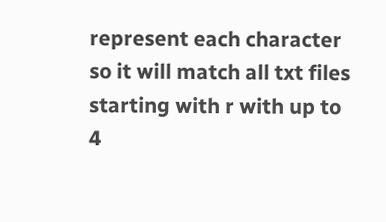represent each character so it will match all txt files starting with r with up to 4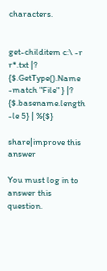characters.


get-childitem c:\ -r r*.txt |? {$.GetType().Name -match "File" } |? {$.basename.length -le 5} | %{$}

share|improve this answer

You must log in to answer this question.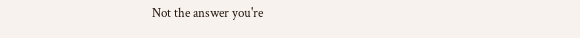Not the answer you're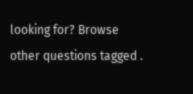looking for? Browse other questions tagged .